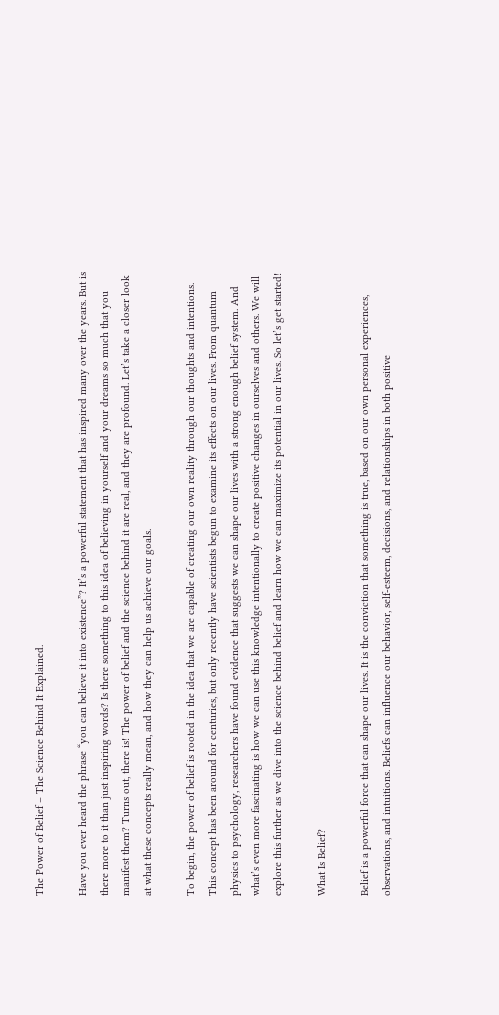The Power of Belief – The Science Behind It Explained.

Have you ever heard the phrase “you can believe it into existence”? It’s a powerful statement that has inspired many over the years. But is there more to it than just inspiring words? Is there something to this idea of believing in yourself and your dreams so much that you manifest them? Turns out, there is! The power of belief and the science behind it are real, and they are profound. Let’s take a closer look at what these concepts really mean, and how they can help us achieve our goals.

To begin, the power of belief is rooted in the idea that we are capable of creating our own reality through our thoughts and intentions. This concept has been around for centuries, but only recently have scientists begun to examine its effects on our lives. From quantum physics to psychology, researchers have found evidence that suggests we can shape our lives with a strong enough belief system. And what’s even more fascinating is how we can use this knowledge intentionally to create positive changes in ourselves and others. We will explore this further as we dive into the science behind belief and learn how we can maximize its potential in our lives. So let’s get started!

What Is Belief?

Belief is a powerful force that can shape our lives. It is the conviction that something is true, based on our own personal experiences, observations, and intuitions. Beliefs can influence our behavior, self-esteem, decisions, and relationships in both positive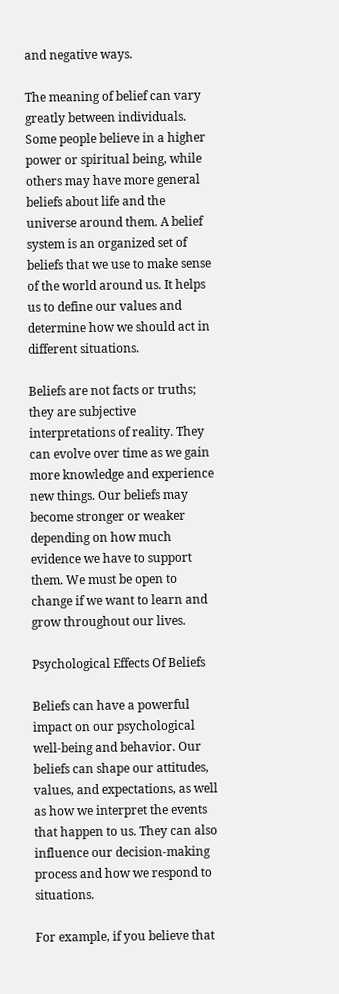and negative ways.

The meaning of belief can vary greatly between individuals. Some people believe in a higher power or spiritual being, while others may have more general beliefs about life and the universe around them. A belief system is an organized set of beliefs that we use to make sense of the world around us. It helps us to define our values and determine how we should act in different situations.

Beliefs are not facts or truths; they are subjective interpretations of reality. They can evolve over time as we gain more knowledge and experience new things. Our beliefs may become stronger or weaker depending on how much evidence we have to support them. We must be open to change if we want to learn and grow throughout our lives.

Psychological Effects Of Beliefs

Beliefs can have a powerful impact on our psychological well-being and behavior. Our beliefs can shape our attitudes, values, and expectations, as well as how we interpret the events that happen to us. They can also influence our decision-making process and how we respond to situations.

For example, if you believe that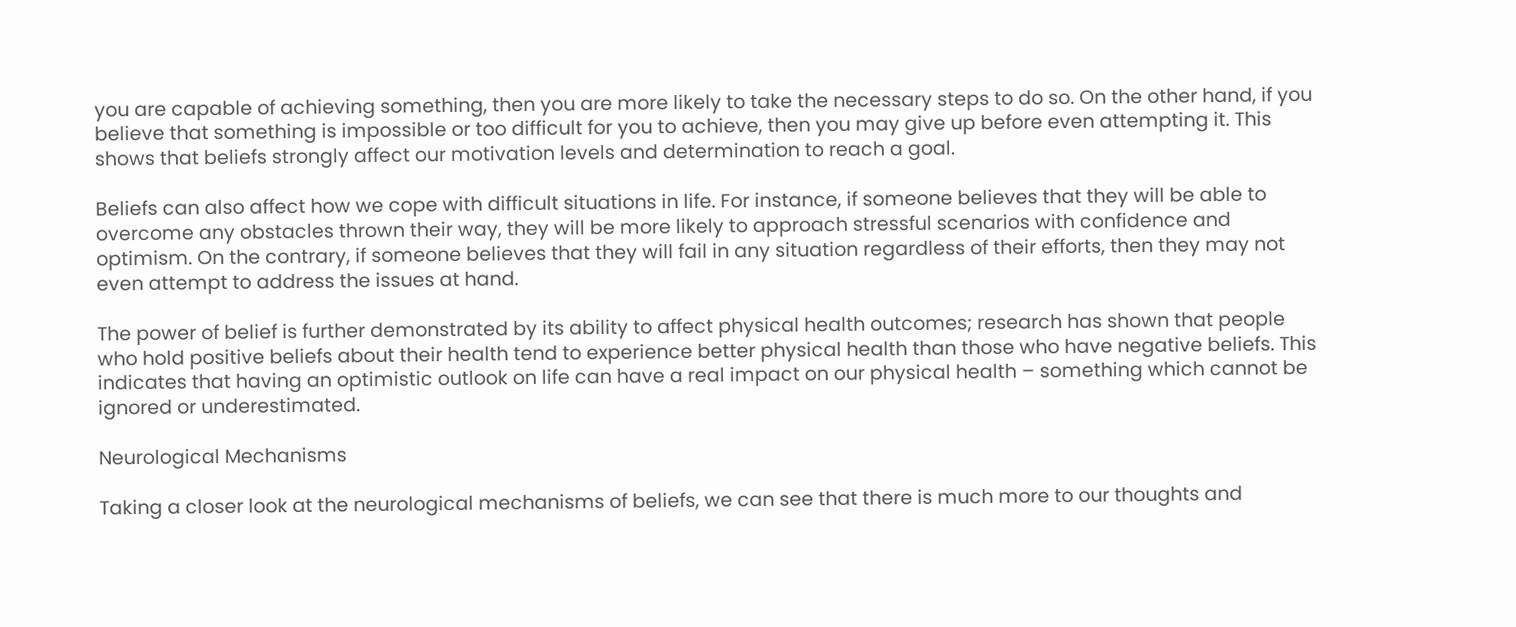you are capable of achieving something, then you are more likely to take the necessary steps to do so. On the other hand, if you believe that something is impossible or too difficult for you to achieve, then you may give up before even attempting it. This shows that beliefs strongly affect our motivation levels and determination to reach a goal.

Beliefs can also affect how we cope with difficult situations in life. For instance, if someone believes that they will be able to overcome any obstacles thrown their way, they will be more likely to approach stressful scenarios with confidence and optimism. On the contrary, if someone believes that they will fail in any situation regardless of their efforts, then they may not even attempt to address the issues at hand.

The power of belief is further demonstrated by its ability to affect physical health outcomes; research has shown that people who hold positive beliefs about their health tend to experience better physical health than those who have negative beliefs. This indicates that having an optimistic outlook on life can have a real impact on our physical health – something which cannot be ignored or underestimated.

Neurological Mechanisms

Taking a closer look at the neurological mechanisms of beliefs, we can see that there is much more to our thoughts and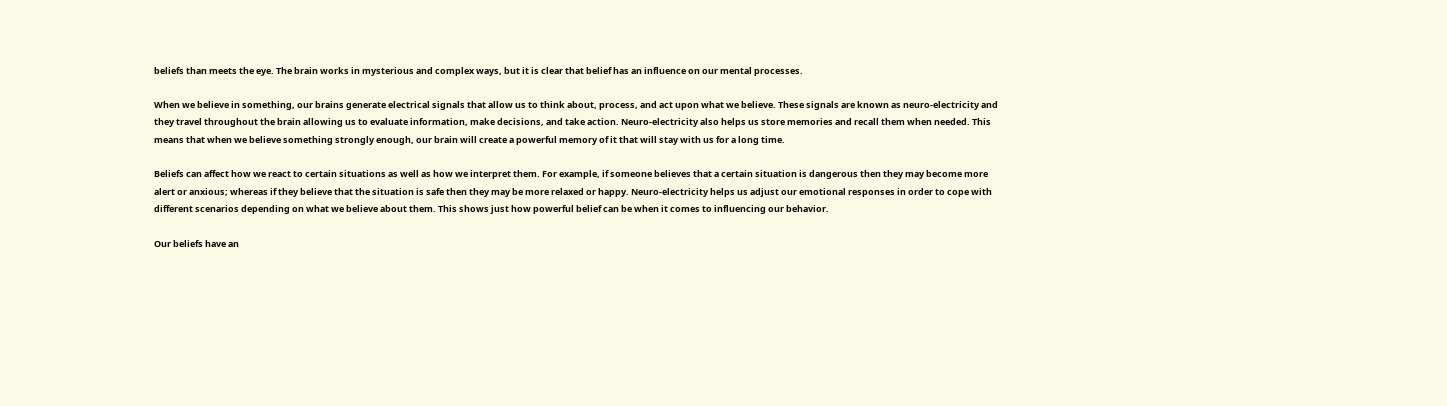beliefs than meets the eye. The brain works in mysterious and complex ways, but it is clear that belief has an influence on our mental processes.

When we believe in something, our brains generate electrical signals that allow us to think about, process, and act upon what we believe. These signals are known as neuro-electricity and they travel throughout the brain allowing us to evaluate information, make decisions, and take action. Neuro-electricity also helps us store memories and recall them when needed. This means that when we believe something strongly enough, our brain will create a powerful memory of it that will stay with us for a long time.

Beliefs can affect how we react to certain situations as well as how we interpret them. For example, if someone believes that a certain situation is dangerous then they may become more alert or anxious; whereas if they believe that the situation is safe then they may be more relaxed or happy. Neuro-electricity helps us adjust our emotional responses in order to cope with different scenarios depending on what we believe about them. This shows just how powerful belief can be when it comes to influencing our behavior.

Our beliefs have an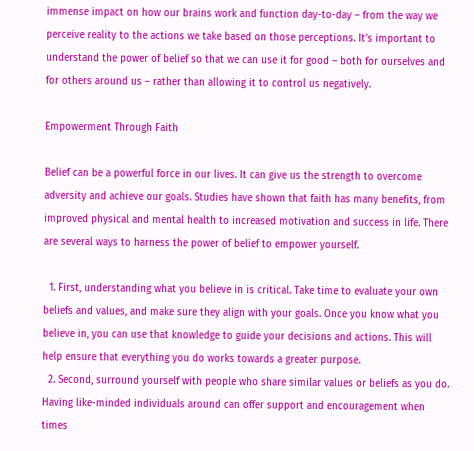immense impact on how our brains work and function day-to-day – from the way we perceive reality to the actions we take based on those perceptions. It’s important to understand the power of belief so that we can use it for good – both for ourselves and for others around us – rather than allowing it to control us negatively.

Empowerment Through Faith

Belief can be a powerful force in our lives. It can give us the strength to overcome adversity and achieve our goals. Studies have shown that faith has many benefits, from improved physical and mental health to increased motivation and success in life. There are several ways to harness the power of belief to empower yourself.

  1. First, understanding what you believe in is critical. Take time to evaluate your own beliefs and values, and make sure they align with your goals. Once you know what you believe in, you can use that knowledge to guide your decisions and actions. This will help ensure that everything you do works towards a greater purpose.
  2. Second, surround yourself with people who share similar values or beliefs as you do. Having like-minded individuals around can offer support and encouragement when times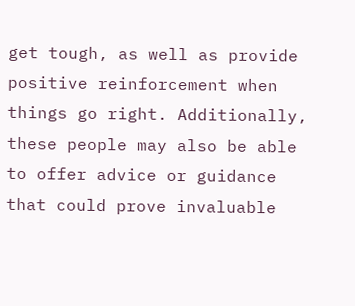get tough, as well as provide positive reinforcement when things go right. Additionally, these people may also be able to offer advice or guidance that could prove invaluable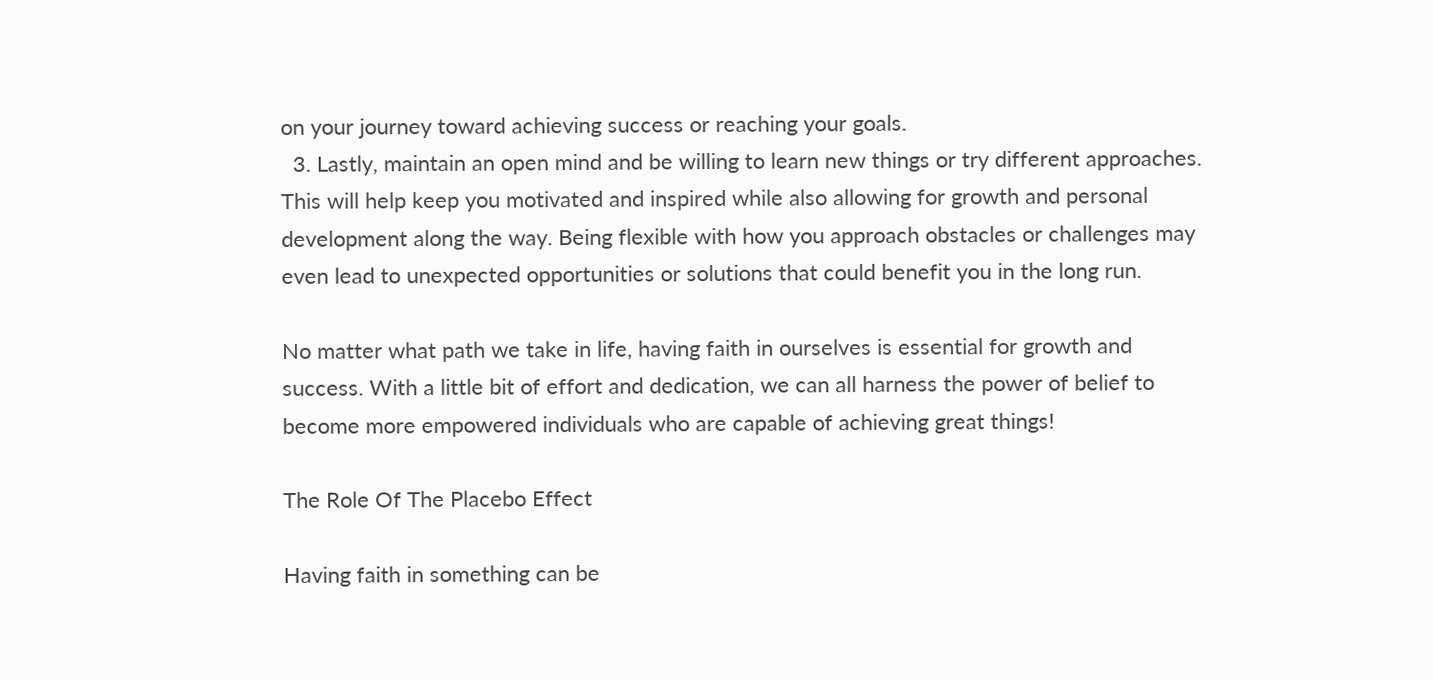on your journey toward achieving success or reaching your goals.
  3. Lastly, maintain an open mind and be willing to learn new things or try different approaches. This will help keep you motivated and inspired while also allowing for growth and personal development along the way. Being flexible with how you approach obstacles or challenges may even lead to unexpected opportunities or solutions that could benefit you in the long run.

No matter what path we take in life, having faith in ourselves is essential for growth and success. With a little bit of effort and dedication, we can all harness the power of belief to become more empowered individuals who are capable of achieving great things!

The Role Of The Placebo Effect

Having faith in something can be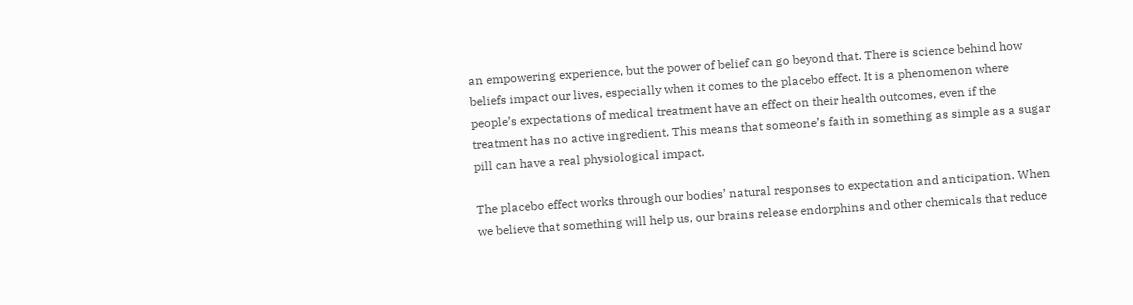an empowering experience, but the power of belief can go beyond that. There is science behind how beliefs impact our lives, especially when it comes to the placebo effect. It is a phenomenon where people’s expectations of medical treatment have an effect on their health outcomes, even if the treatment has no active ingredient. This means that someone’s faith in something as simple as a sugar pill can have a real physiological impact.

The placebo effect works through our bodies’ natural responses to expectation and anticipation. When we believe that something will help us, our brains release endorphins and other chemicals that reduce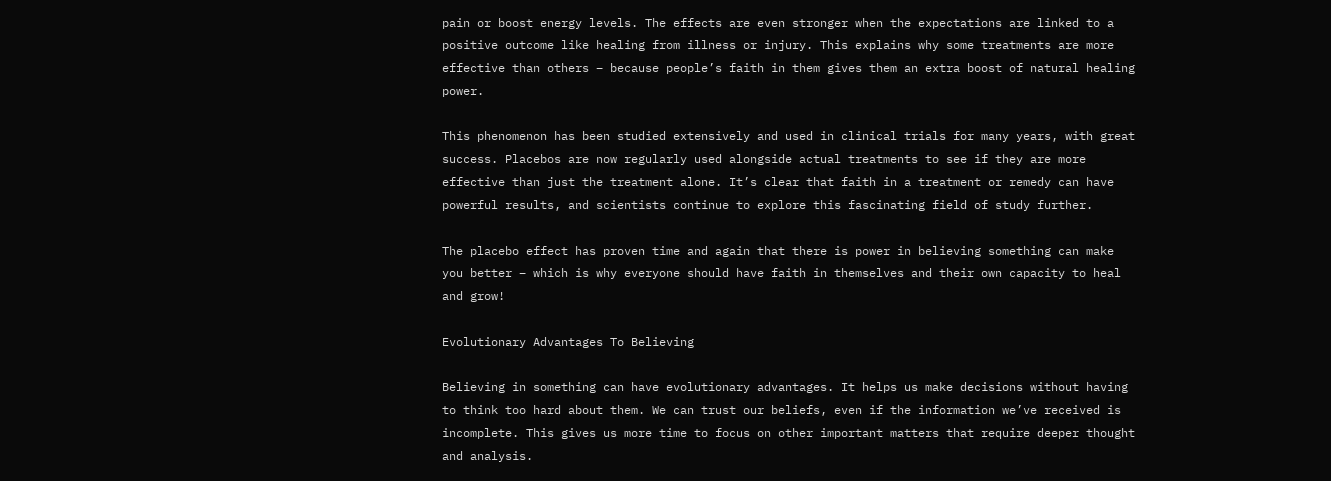pain or boost energy levels. The effects are even stronger when the expectations are linked to a positive outcome like healing from illness or injury. This explains why some treatments are more effective than others – because people’s faith in them gives them an extra boost of natural healing power.

This phenomenon has been studied extensively and used in clinical trials for many years, with great success. Placebos are now regularly used alongside actual treatments to see if they are more effective than just the treatment alone. It’s clear that faith in a treatment or remedy can have powerful results, and scientists continue to explore this fascinating field of study further.

The placebo effect has proven time and again that there is power in believing something can make you better – which is why everyone should have faith in themselves and their own capacity to heal and grow!

Evolutionary Advantages To Believing

Believing in something can have evolutionary advantages. It helps us make decisions without having to think too hard about them. We can trust our beliefs, even if the information we’ve received is incomplete. This gives us more time to focus on other important matters that require deeper thought and analysis.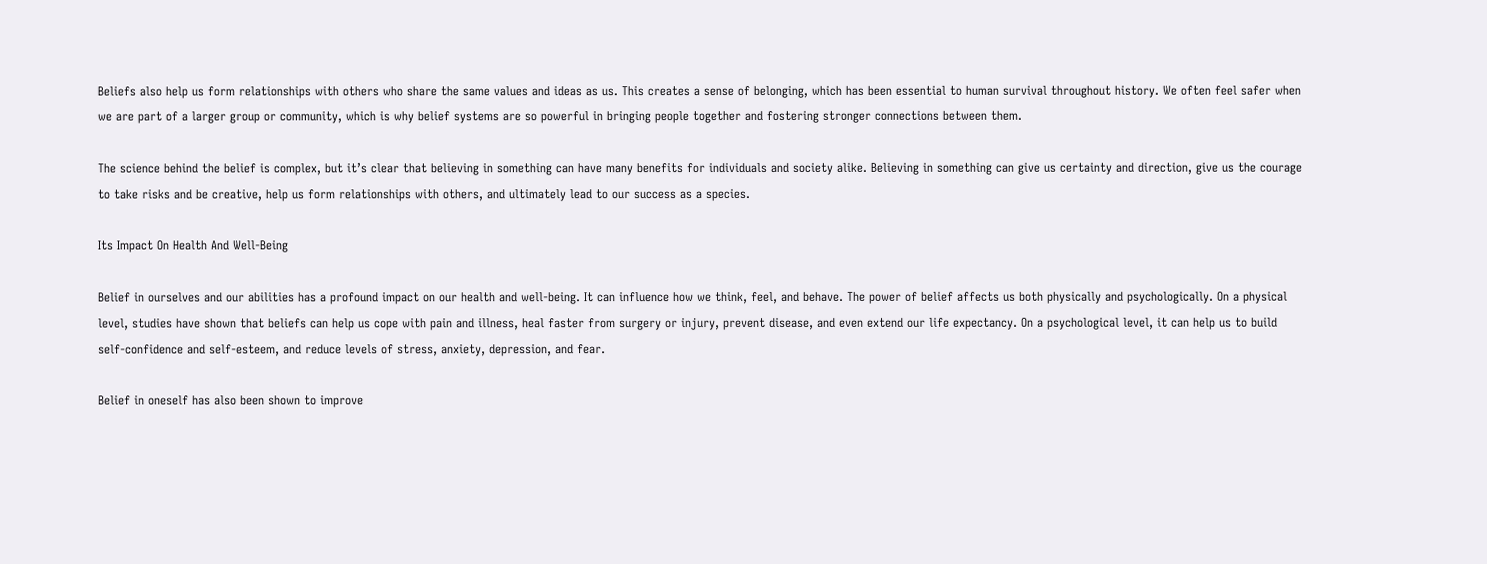Beliefs also help us form relationships with others who share the same values and ideas as us. This creates a sense of belonging, which has been essential to human survival throughout history. We often feel safer when we are part of a larger group or community, which is why belief systems are so powerful in bringing people together and fostering stronger connections between them.

The science behind the belief is complex, but it’s clear that believing in something can have many benefits for individuals and society alike. Believing in something can give us certainty and direction, give us the courage to take risks and be creative, help us form relationships with others, and ultimately lead to our success as a species.

Its Impact On Health And Well-Being

Belief in ourselves and our abilities has a profound impact on our health and well-being. It can influence how we think, feel, and behave. The power of belief affects us both physically and psychologically. On a physical level, studies have shown that beliefs can help us cope with pain and illness, heal faster from surgery or injury, prevent disease, and even extend our life expectancy. On a psychological level, it can help us to build self-confidence and self-esteem, and reduce levels of stress, anxiety, depression, and fear.

Belief in oneself has also been shown to improve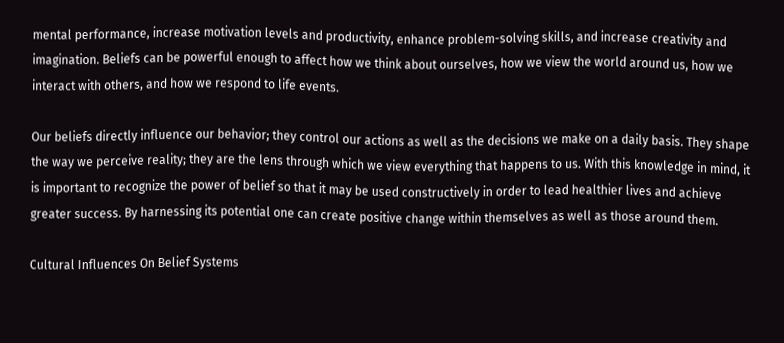mental performance, increase motivation levels and productivity, enhance problem-solving skills, and increase creativity and imagination. Beliefs can be powerful enough to affect how we think about ourselves, how we view the world around us, how we interact with others, and how we respond to life events.

Our beliefs directly influence our behavior; they control our actions as well as the decisions we make on a daily basis. They shape the way we perceive reality; they are the lens through which we view everything that happens to us. With this knowledge in mind, it is important to recognize the power of belief so that it may be used constructively in order to lead healthier lives and achieve greater success. By harnessing its potential one can create positive change within themselves as well as those around them.

Cultural Influences On Belief Systems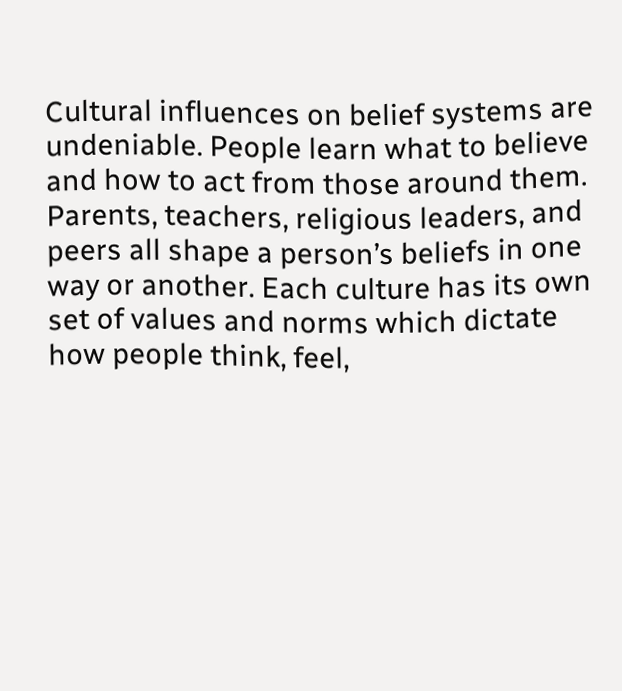Cultural influences on belief systems are undeniable. People learn what to believe and how to act from those around them. Parents, teachers, religious leaders, and peers all shape a person’s beliefs in one way or another. Each culture has its own set of values and norms which dictate how people think, feel,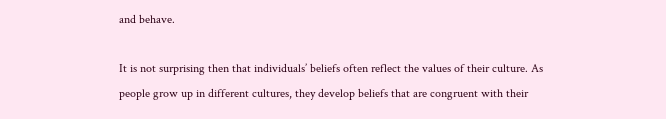and behave.

It is not surprising then that individuals’ beliefs often reflect the values of their culture. As people grow up in different cultures, they develop beliefs that are congruent with their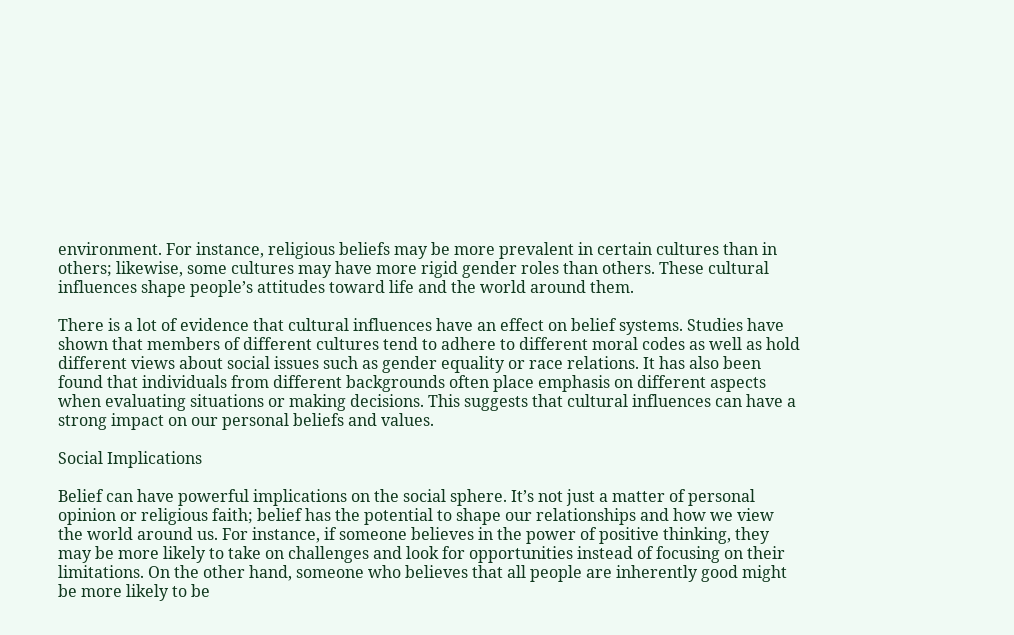environment. For instance, religious beliefs may be more prevalent in certain cultures than in others; likewise, some cultures may have more rigid gender roles than others. These cultural influences shape people’s attitudes toward life and the world around them.

There is a lot of evidence that cultural influences have an effect on belief systems. Studies have shown that members of different cultures tend to adhere to different moral codes as well as hold different views about social issues such as gender equality or race relations. It has also been found that individuals from different backgrounds often place emphasis on different aspects when evaluating situations or making decisions. This suggests that cultural influences can have a strong impact on our personal beliefs and values.

Social Implications

Belief can have powerful implications on the social sphere. It’s not just a matter of personal opinion or religious faith; belief has the potential to shape our relationships and how we view the world around us. For instance, if someone believes in the power of positive thinking, they may be more likely to take on challenges and look for opportunities instead of focusing on their limitations. On the other hand, someone who believes that all people are inherently good might be more likely to be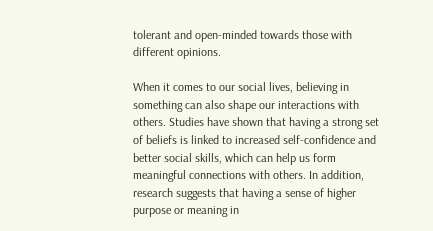tolerant and open-minded towards those with different opinions.

When it comes to our social lives, believing in something can also shape our interactions with others. Studies have shown that having a strong set of beliefs is linked to increased self-confidence and better social skills, which can help us form meaningful connections with others. In addition, research suggests that having a sense of higher purpose or meaning in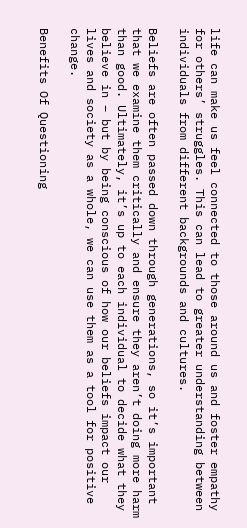life can make us feel connected to those around us and foster empathy for others’ struggles. This can lead to greater understanding between individuals from different backgrounds and cultures.

Beliefs are often passed down through generations, so it’s important that we examine them critically and ensure they aren’t doing more harm than good. Ultimately, it’s up to each individual to decide what they believe in – but by being conscious of how our beliefs impact our lives and society as a whole, we can use them as a tool for positive change.

Benefits Of Questioning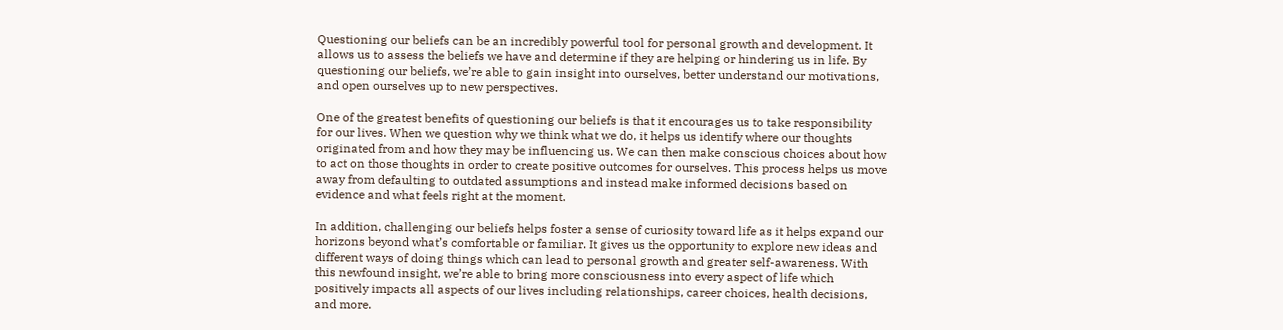Questioning our beliefs can be an incredibly powerful tool for personal growth and development. It allows us to assess the beliefs we have and determine if they are helping or hindering us in life. By questioning our beliefs, we’re able to gain insight into ourselves, better understand our motivations, and open ourselves up to new perspectives.

One of the greatest benefits of questioning our beliefs is that it encourages us to take responsibility for our lives. When we question why we think what we do, it helps us identify where our thoughts originated from and how they may be influencing us. We can then make conscious choices about how to act on those thoughts in order to create positive outcomes for ourselves. This process helps us move away from defaulting to outdated assumptions and instead make informed decisions based on evidence and what feels right at the moment.

In addition, challenging our beliefs helps foster a sense of curiosity toward life as it helps expand our horizons beyond what’s comfortable or familiar. It gives us the opportunity to explore new ideas and different ways of doing things which can lead to personal growth and greater self-awareness. With this newfound insight, we’re able to bring more consciousness into every aspect of life which positively impacts all aspects of our lives including relationships, career choices, health decisions, and more.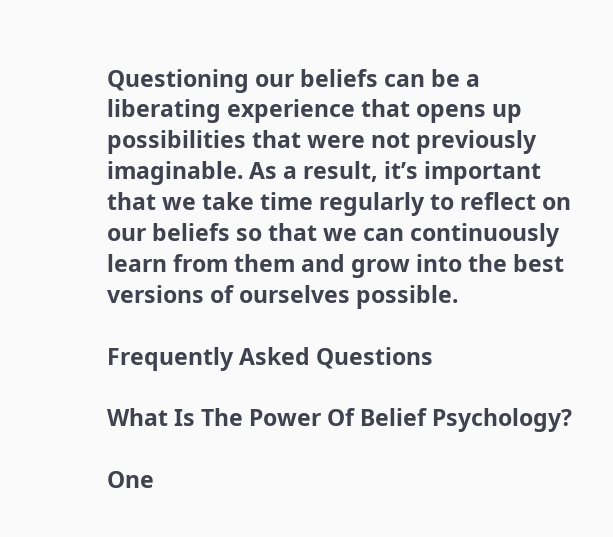Questioning our beliefs can be a liberating experience that opens up possibilities that were not previously imaginable. As a result, it’s important that we take time regularly to reflect on our beliefs so that we can continuously learn from them and grow into the best versions of ourselves possible.

Frequently Asked Questions

What Is The Power Of Belief Psychology?

One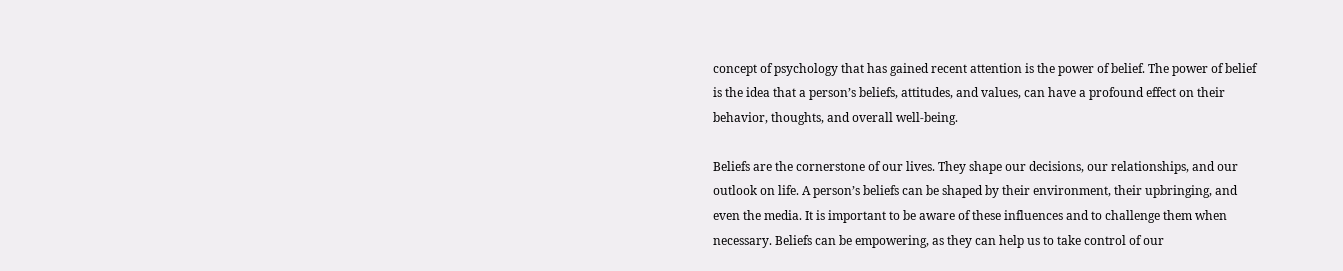concept of psychology that has gained recent attention is the power of belief. The power of belief is the idea that a person’s beliefs, attitudes, and values, can have a profound effect on their behavior, thoughts, and overall well-being.

Beliefs are the cornerstone of our lives. They shape our decisions, our relationships, and our outlook on life. A person’s beliefs can be shaped by their environment, their upbringing, and even the media. It is important to be aware of these influences and to challenge them when necessary. Beliefs can be empowering, as they can help us to take control of our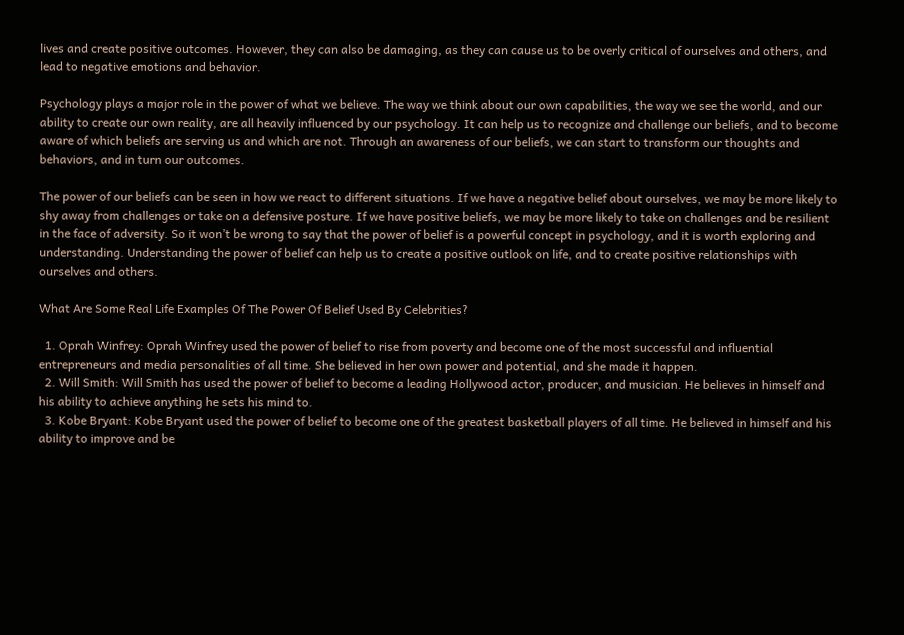lives and create positive outcomes. However, they can also be damaging, as they can cause us to be overly critical of ourselves and others, and lead to negative emotions and behavior.

Psychology plays a major role in the power of what we believe. The way we think about our own capabilities, the way we see the world, and our ability to create our own reality, are all heavily influenced by our psychology. It can help us to recognize and challenge our beliefs, and to become aware of which beliefs are serving us and which are not. Through an awareness of our beliefs, we can start to transform our thoughts and behaviors, and in turn our outcomes.

The power of our beliefs can be seen in how we react to different situations. If we have a negative belief about ourselves, we may be more likely to shy away from challenges or take on a defensive posture. If we have positive beliefs, we may be more likely to take on challenges and be resilient in the face of adversity. So it won’t be wrong to say that the power of belief is a powerful concept in psychology, and it is worth exploring and understanding. Understanding the power of belief can help us to create a positive outlook on life, and to create positive relationships with ourselves and others.

What Are Some Real Life Examples Of The Power Of Belief Used By Celebrities?

  1. Oprah Winfrey: Oprah Winfrey used the power of belief to rise from poverty and become one of the most successful and influential entrepreneurs and media personalities of all time. She believed in her own power and potential, and she made it happen.
  2. Will Smith: Will Smith has used the power of belief to become a leading Hollywood actor, producer, and musician. He believes in himself and his ability to achieve anything he sets his mind to.
  3. Kobe Bryant: Kobe Bryant used the power of belief to become one of the greatest basketball players of all time. He believed in himself and his ability to improve and be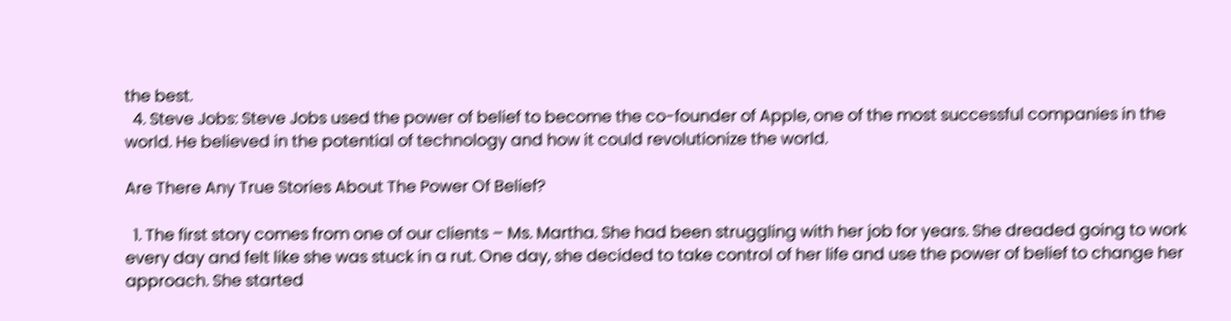the best.
  4. Steve Jobs: Steve Jobs used the power of belief to become the co-founder of Apple, one of the most successful companies in the world. He believed in the potential of technology and how it could revolutionize the world.

Are There Any True Stories About The Power Of Belief?

  1. The first story comes from one of our clients – Ms. Martha. She had been struggling with her job for years. She dreaded going to work every day and felt like she was stuck in a rut. One day, she decided to take control of her life and use the power of belief to change her approach. She started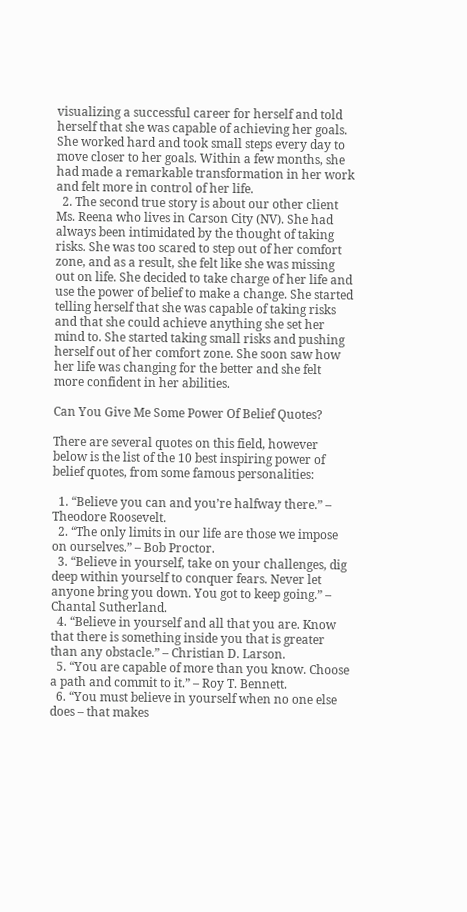visualizing a successful career for herself and told herself that she was capable of achieving her goals. She worked hard and took small steps every day to move closer to her goals. Within a few months, she had made a remarkable transformation in her work and felt more in control of her life.
  2. The second true story is about our other client Ms. Reena who lives in Carson City (NV). She had always been intimidated by the thought of taking risks. She was too scared to step out of her comfort zone, and as a result, she felt like she was missing out on life. She decided to take charge of her life and use the power of belief to make a change. She started telling herself that she was capable of taking risks and that she could achieve anything she set her mind to. She started taking small risks and pushing herself out of her comfort zone. She soon saw how her life was changing for the better and she felt more confident in her abilities.

Can You Give Me Some Power Of Belief Quotes?

There are several quotes on this field, however below is the list of the 10 best inspiring power of belief quotes, from some famous personalities:

  1. “Believe you can and you’re halfway there.” – Theodore Roosevelt.
  2. “The only limits in our life are those we impose on ourselves.” – Bob Proctor.
  3. “Believe in yourself, take on your challenges, dig deep within yourself to conquer fears. Never let anyone bring you down. You got to keep going.” – Chantal Sutherland.
  4. “Believe in yourself and all that you are. Know that there is something inside you that is greater than any obstacle.” – Christian D. Larson.
  5. “You are capable of more than you know. Choose a path and commit to it.” – Roy T. Bennett.
  6. “You must believe in yourself when no one else does – that makes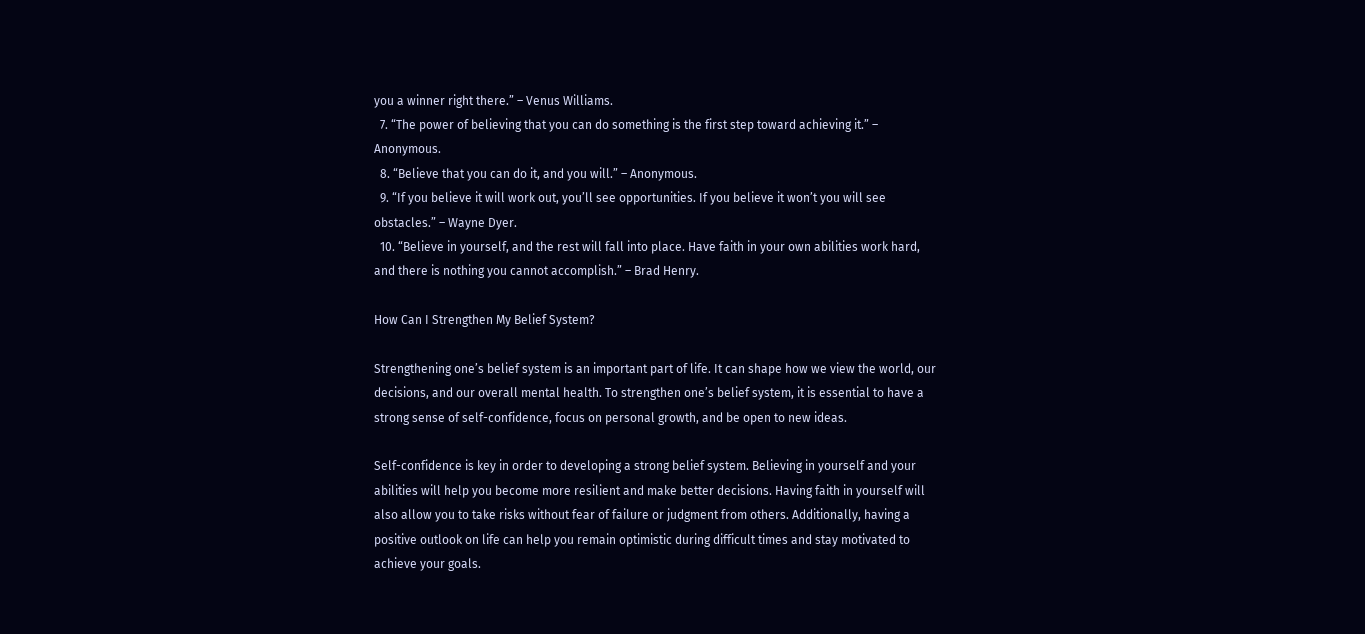you a winner right there.” – Venus Williams.
  7. “The power of believing that you can do something is the first step toward achieving it.” – Anonymous.
  8. “Believe that you can do it, and you will.” – Anonymous.
  9. “If you believe it will work out, you’ll see opportunities. If you believe it won’t you will see obstacles.” – Wayne Dyer.
  10. “Believe in yourself, and the rest will fall into place. Have faith in your own abilities work hard, and there is nothing you cannot accomplish.” – Brad Henry.

How Can I Strengthen My Belief System?

Strengthening one’s belief system is an important part of life. It can shape how we view the world, our decisions, and our overall mental health. To strengthen one’s belief system, it is essential to have a strong sense of self-confidence, focus on personal growth, and be open to new ideas.

Self-confidence is key in order to developing a strong belief system. Believing in yourself and your abilities will help you become more resilient and make better decisions. Having faith in yourself will also allow you to take risks without fear of failure or judgment from others. Additionally, having a positive outlook on life can help you remain optimistic during difficult times and stay motivated to achieve your goals.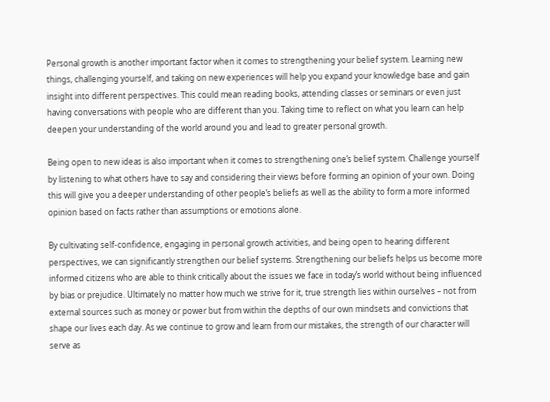Personal growth is another important factor when it comes to strengthening your belief system. Learning new things, challenging yourself, and taking on new experiences will help you expand your knowledge base and gain insight into different perspectives. This could mean reading books, attending classes or seminars or even just having conversations with people who are different than you. Taking time to reflect on what you learn can help deepen your understanding of the world around you and lead to greater personal growth.

Being open to new ideas is also important when it comes to strengthening one’s belief system. Challenge yourself by listening to what others have to say and considering their views before forming an opinion of your own. Doing this will give you a deeper understanding of other people’s beliefs as well as the ability to form a more informed opinion based on facts rather than assumptions or emotions alone.

By cultivating self-confidence, engaging in personal growth activities, and being open to hearing different perspectives, we can significantly strengthen our belief systems. Strengthening our beliefs helps us become more informed citizens who are able to think critically about the issues we face in today’s world without being influenced by bias or prejudice. Ultimately no matter how much we strive for it, true strength lies within ourselves – not from external sources such as money or power but from within the depths of our own mindsets and convictions that shape our lives each day. As we continue to grow and learn from our mistakes, the strength of our character will serve as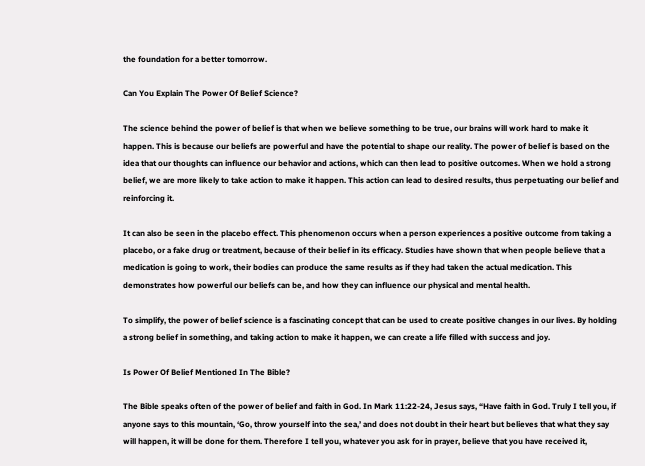the foundation for a better tomorrow.

Can You Explain The Power Of Belief Science?

The science behind the power of belief is that when we believe something to be true, our brains will work hard to make it happen. This is because our beliefs are powerful and have the potential to shape our reality. The power of belief is based on the idea that our thoughts can influence our behavior and actions, which can then lead to positive outcomes. When we hold a strong belief, we are more likely to take action to make it happen. This action can lead to desired results, thus perpetuating our belief and reinforcing it.

It can also be seen in the placebo effect. This phenomenon occurs when a person experiences a positive outcome from taking a placebo, or a fake drug or treatment, because of their belief in its efficacy. Studies have shown that when people believe that a medication is going to work, their bodies can produce the same results as if they had taken the actual medication. This demonstrates how powerful our beliefs can be, and how they can influence our physical and mental health.

To simplify, the power of belief science is a fascinating concept that can be used to create positive changes in our lives. By holding a strong belief in something, and taking action to make it happen, we can create a life filled with success and joy.

Is Power Of Belief Mentioned In The Bible?

The Bible speaks often of the power of belief and faith in God. In Mark 11:22-24, Jesus says, “Have faith in God. Truly I tell you, if anyone says to this mountain, ‘Go, throw yourself into the sea,’ and does not doubt in their heart but believes that what they say will happen, it will be done for them. Therefore I tell you, whatever you ask for in prayer, believe that you have received it,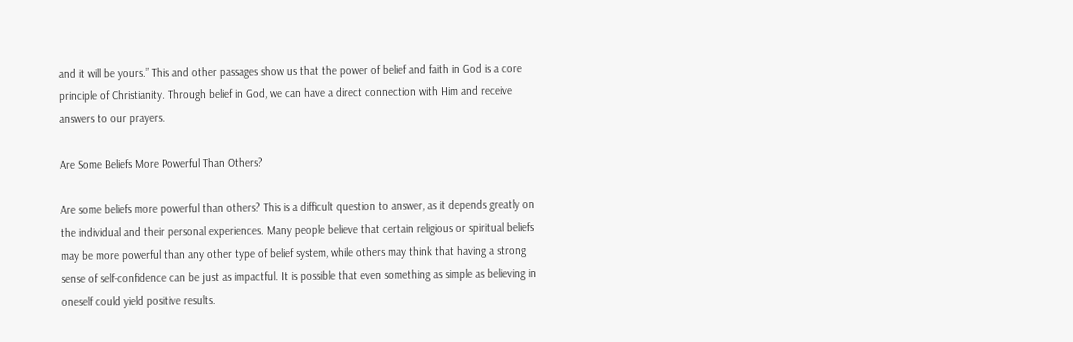and it will be yours.” This and other passages show us that the power of belief and faith in God is a core principle of Christianity. Through belief in God, we can have a direct connection with Him and receive answers to our prayers.

Are Some Beliefs More Powerful Than Others?

Are some beliefs more powerful than others? This is a difficult question to answer, as it depends greatly on the individual and their personal experiences. Many people believe that certain religious or spiritual beliefs may be more powerful than any other type of belief system, while others may think that having a strong sense of self-confidence can be just as impactful. It is possible that even something as simple as believing in oneself could yield positive results.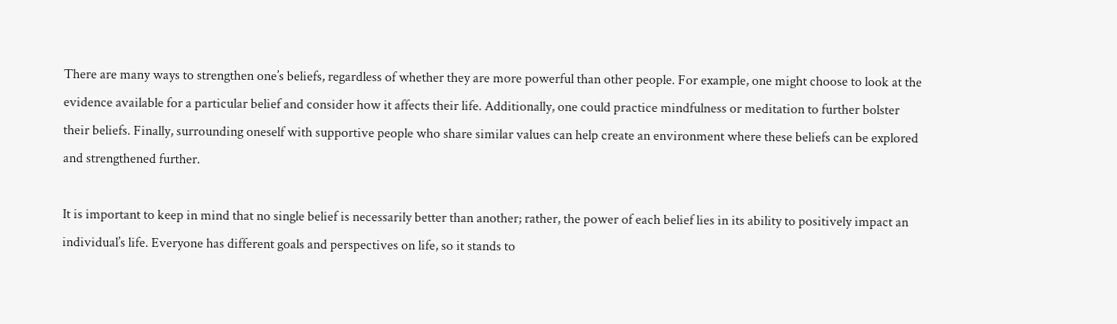There are many ways to strengthen one’s beliefs, regardless of whether they are more powerful than other people. For example, one might choose to look at the evidence available for a particular belief and consider how it affects their life. Additionally, one could practice mindfulness or meditation to further bolster their beliefs. Finally, surrounding oneself with supportive people who share similar values can help create an environment where these beliefs can be explored and strengthened further.

It is important to keep in mind that no single belief is necessarily better than another; rather, the power of each belief lies in its ability to positively impact an individual’s life. Everyone has different goals and perspectives on life, so it stands to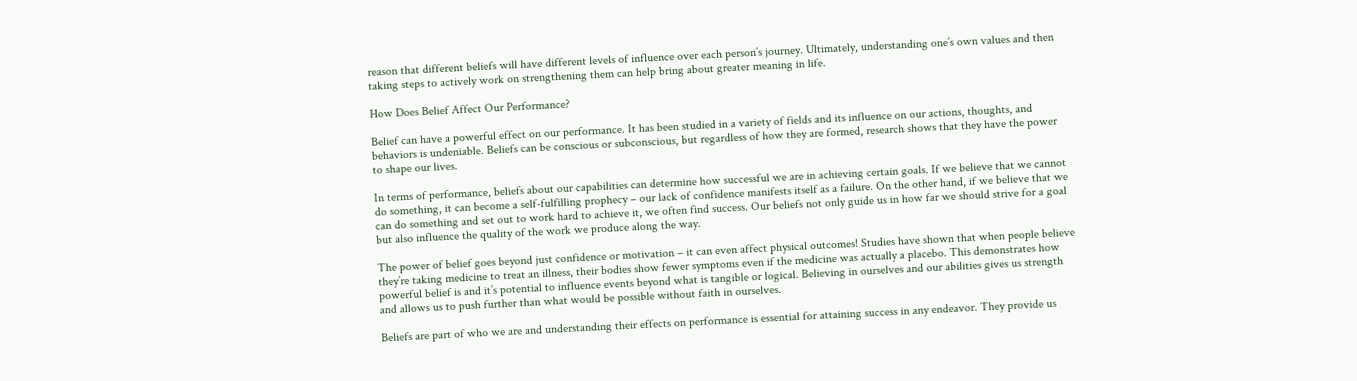reason that different beliefs will have different levels of influence over each person’s journey. Ultimately, understanding one’s own values and then taking steps to actively work on strengthening them can help bring about greater meaning in life.

How Does Belief Affect Our Performance?

Belief can have a powerful effect on our performance. It has been studied in a variety of fields and its influence on our actions, thoughts, and behaviors is undeniable. Beliefs can be conscious or subconscious, but regardless of how they are formed, research shows that they have the power to shape our lives.

In terms of performance, beliefs about our capabilities can determine how successful we are in achieving certain goals. If we believe that we cannot do something, it can become a self-fulfilling prophecy – our lack of confidence manifests itself as a failure. On the other hand, if we believe that we can do something and set out to work hard to achieve it, we often find success. Our beliefs not only guide us in how far we should strive for a goal but also influence the quality of the work we produce along the way.

The power of belief goes beyond just confidence or motivation – it can even affect physical outcomes! Studies have shown that when people believe they’re taking medicine to treat an illness, their bodies show fewer symptoms even if the medicine was actually a placebo. This demonstrates how powerful belief is and it’s potential to influence events beyond what is tangible or logical. Believing in ourselves and our abilities gives us strength and allows us to push further than what would be possible without faith in ourselves.

Beliefs are part of who we are and understanding their effects on performance is essential for attaining success in any endeavor. They provide us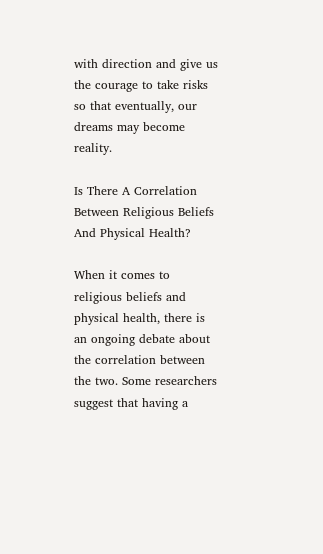with direction and give us the courage to take risks so that eventually, our dreams may become reality.

Is There A Correlation Between Religious Beliefs And Physical Health?

When it comes to religious beliefs and physical health, there is an ongoing debate about the correlation between the two. Some researchers suggest that having a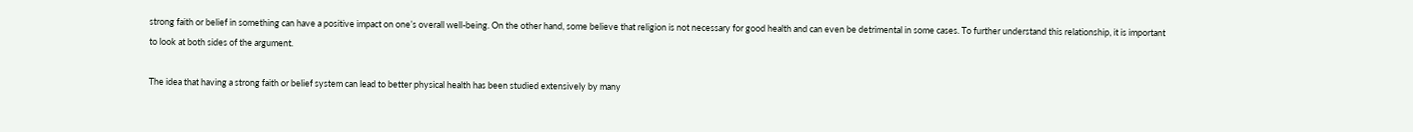strong faith or belief in something can have a positive impact on one’s overall well-being. On the other hand, some believe that religion is not necessary for good health and can even be detrimental in some cases. To further understand this relationship, it is important to look at both sides of the argument.

The idea that having a strong faith or belief system can lead to better physical health has been studied extensively by many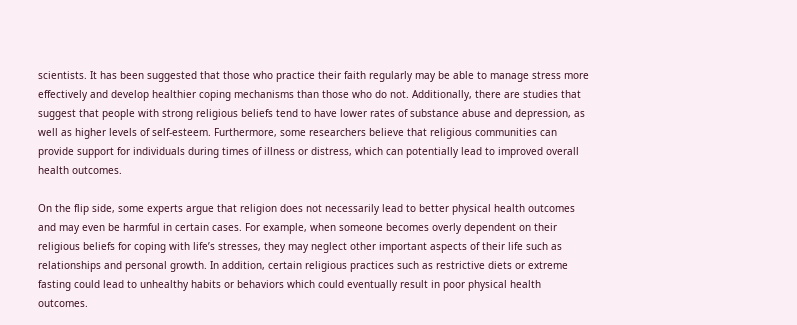scientists. It has been suggested that those who practice their faith regularly may be able to manage stress more effectively and develop healthier coping mechanisms than those who do not. Additionally, there are studies that suggest that people with strong religious beliefs tend to have lower rates of substance abuse and depression, as well as higher levels of self-esteem. Furthermore, some researchers believe that religious communities can provide support for individuals during times of illness or distress, which can potentially lead to improved overall health outcomes.

On the flip side, some experts argue that religion does not necessarily lead to better physical health outcomes and may even be harmful in certain cases. For example, when someone becomes overly dependent on their religious beliefs for coping with life’s stresses, they may neglect other important aspects of their life such as relationships and personal growth. In addition, certain religious practices such as restrictive diets or extreme fasting could lead to unhealthy habits or behaviors which could eventually result in poor physical health outcomes.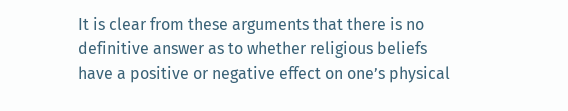It is clear from these arguments that there is no definitive answer as to whether religious beliefs have a positive or negative effect on one’s physical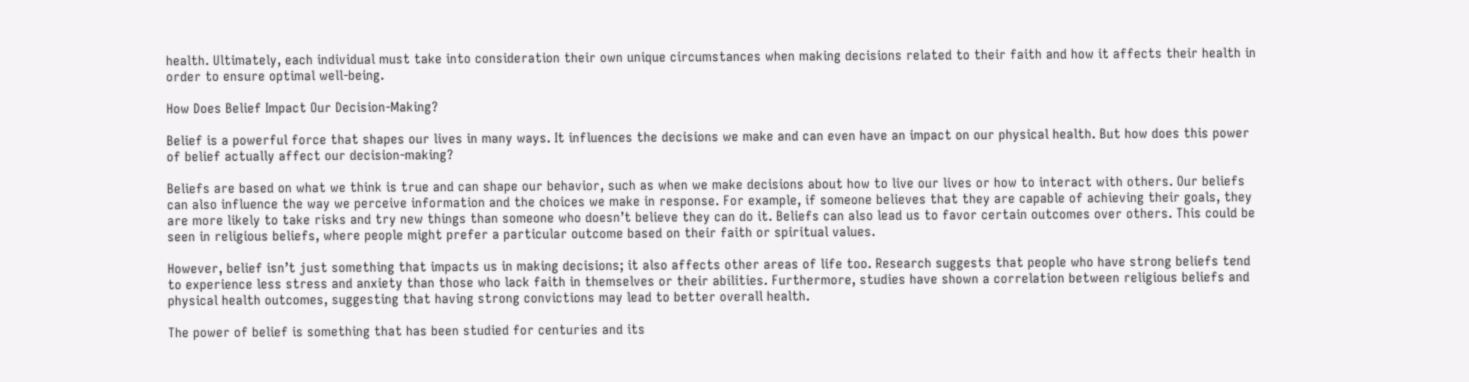health. Ultimately, each individual must take into consideration their own unique circumstances when making decisions related to their faith and how it affects their health in order to ensure optimal well-being.

How Does Belief Impact Our Decision-Making?

Belief is a powerful force that shapes our lives in many ways. It influences the decisions we make and can even have an impact on our physical health. But how does this power of belief actually affect our decision-making?

Beliefs are based on what we think is true and can shape our behavior, such as when we make decisions about how to live our lives or how to interact with others. Our beliefs can also influence the way we perceive information and the choices we make in response. For example, if someone believes that they are capable of achieving their goals, they are more likely to take risks and try new things than someone who doesn’t believe they can do it. Beliefs can also lead us to favor certain outcomes over others. This could be seen in religious beliefs, where people might prefer a particular outcome based on their faith or spiritual values.

However, belief isn’t just something that impacts us in making decisions; it also affects other areas of life too. Research suggests that people who have strong beliefs tend to experience less stress and anxiety than those who lack faith in themselves or their abilities. Furthermore, studies have shown a correlation between religious beliefs and physical health outcomes, suggesting that having strong convictions may lead to better overall health.

The power of belief is something that has been studied for centuries and its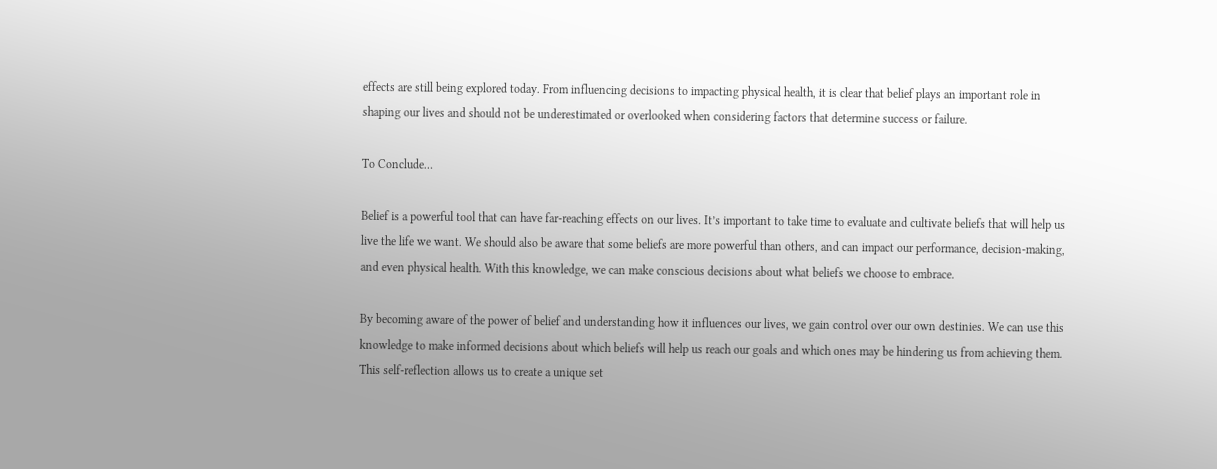effects are still being explored today. From influencing decisions to impacting physical health, it is clear that belief plays an important role in shaping our lives and should not be underestimated or overlooked when considering factors that determine success or failure.

To Conclude…

Belief is a powerful tool that can have far-reaching effects on our lives. It’s important to take time to evaluate and cultivate beliefs that will help us live the life we want. We should also be aware that some beliefs are more powerful than others, and can impact our performance, decision-making, and even physical health. With this knowledge, we can make conscious decisions about what beliefs we choose to embrace.

By becoming aware of the power of belief and understanding how it influences our lives, we gain control over our own destinies. We can use this knowledge to make informed decisions about which beliefs will help us reach our goals and which ones may be hindering us from achieving them. This self-reflection allows us to create a unique set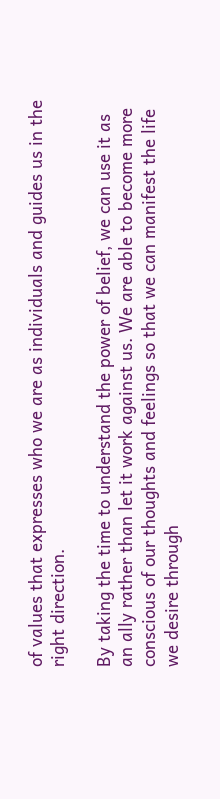of values that expresses who we are as individuals and guides us in the right direction.

By taking the time to understand the power of belief, we can use it as an ally rather than let it work against us. We are able to become more conscious of our thoughts and feelings so that we can manifest the life we desire through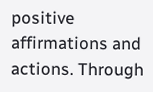positive affirmations and actions. Through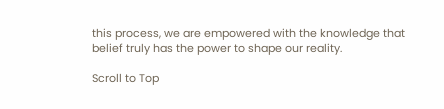this process, we are empowered with the knowledge that belief truly has the power to shape our reality.

Scroll to Top